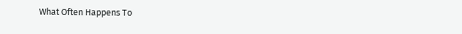What Often Happens To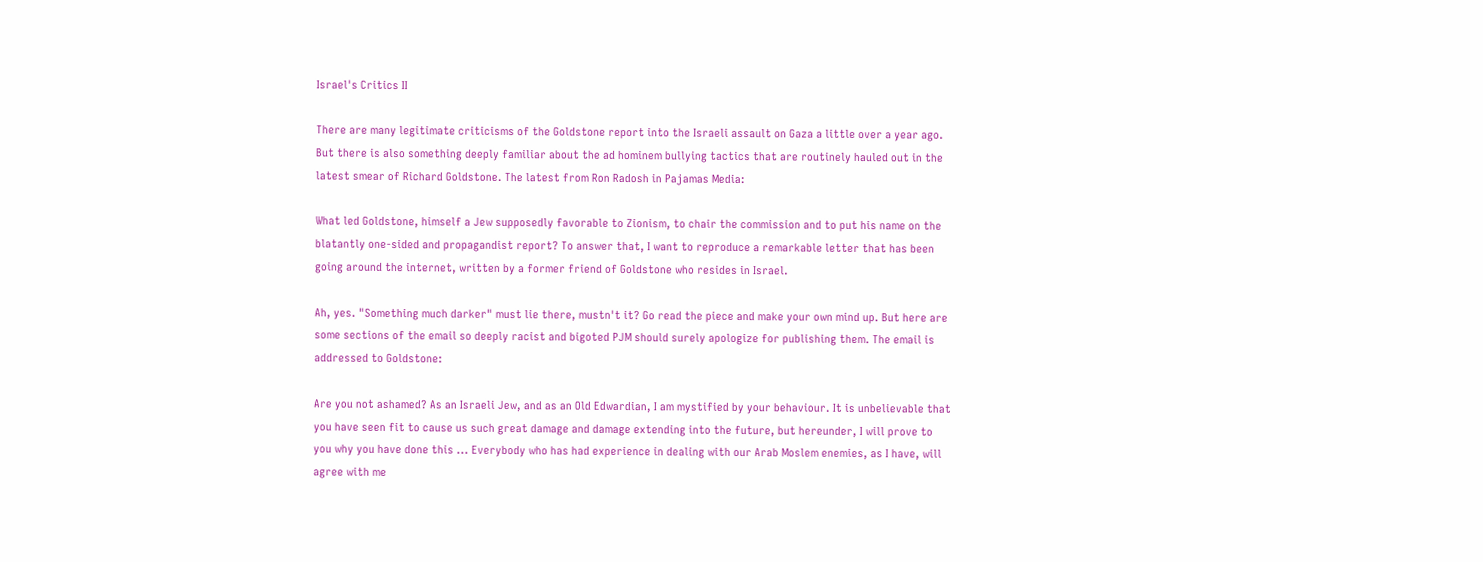Israel's Critics II

There are many legitimate criticisms of the Goldstone report into the Israeli assault on Gaza a little over a year ago. But there is also something deeply familiar about the ad hominem bullying tactics that are routinely hauled out in the latest smear of Richard Goldstone. The latest from Ron Radosh in Pajamas Media:

What led Goldstone, himself a Jew supposedly favorable to Zionism, to chair the commission and to put his name on the blatantly one-sided and propagandist report? To answer that, I want to reproduce a remarkable letter that has been going around the internet, written by a former friend of Goldstone who resides in Israel.

Ah, yes. "Something much darker" must lie there, mustn't it? Go read the piece and make your own mind up. But here are some sections of the email so deeply racist and bigoted PJM should surely apologize for publishing them. The email is addressed to Goldstone:

Are you not ashamed? As an Israeli Jew, and as an Old Edwardian, I am mystified by your behaviour. It is unbelievable that you have seen fit to cause us such great damage and damage extending into the future, but hereunder, I will prove to you why you have done this ... Everybody who has had experience in dealing with our Arab Moslem enemies, as I have, will agree with me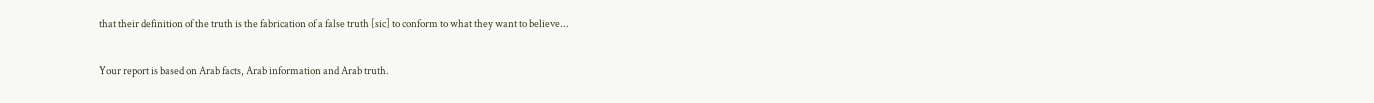that their definition of the truth is the fabrication of a false truth [sic] to conform to what they want to believe...

Your report is based on Arab facts, Arab information and Arab truth.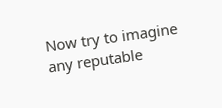Now try to imagine any reputable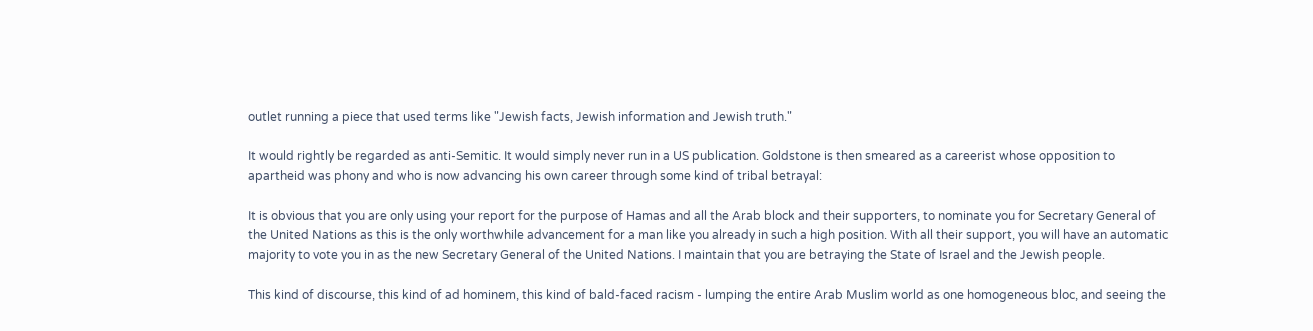outlet running a piece that used terms like "Jewish facts, Jewish information and Jewish truth."

It would rightly be regarded as anti-Semitic. It would simply never run in a US publication. Goldstone is then smeared as a careerist whose opposition to apartheid was phony and who is now advancing his own career through some kind of tribal betrayal:

It is obvious that you are only using your report for the purpose of Hamas and all the Arab block and their supporters, to nominate you for Secretary General of the United Nations as this is the only worthwhile advancement for a man like you already in such a high position. With all their support, you will have an automatic majority to vote you in as the new Secretary General of the United Nations. I maintain that you are betraying the State of Israel and the Jewish people.

This kind of discourse, this kind of ad hominem, this kind of bald-faced racism - lumping the entire Arab Muslim world as one homogeneous bloc, and seeing the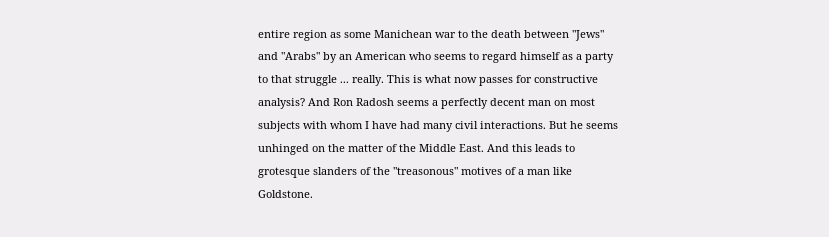entire region as some Manichean war to the death between "Jews" and "Arabs" by an American who seems to regard himself as a party to that struggle ... really. This is what now passes for constructive analysis? And Ron Radosh seems a perfectly decent man on most subjects with whom I have had many civil interactions. But he seems unhinged on the matter of the Middle East. And this leads to grotesque slanders of the "treasonous" motives of a man like Goldstone.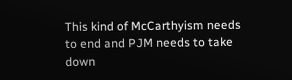This kind of McCarthyism needs to end and PJM needs to take down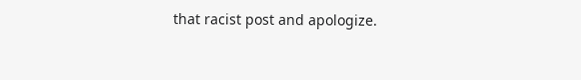that racist post and apologize.